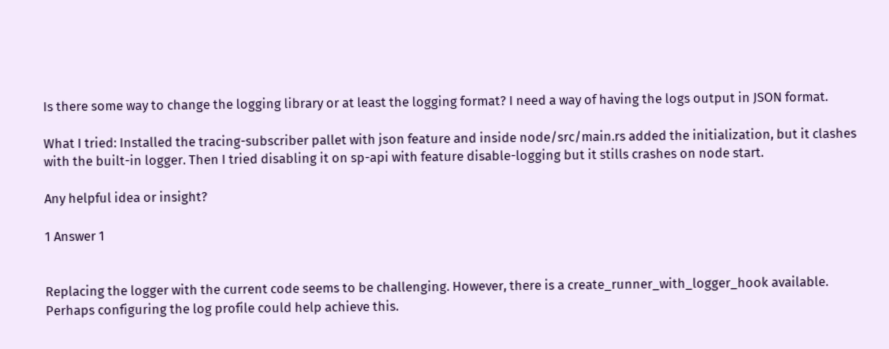Is there some way to change the logging library or at least the logging format? I need a way of having the logs output in JSON format.

What I tried: Installed the tracing-subscriber pallet with json feature and inside node/src/main.rs added the initialization, but it clashes with the built-in logger. Then I tried disabling it on sp-api with feature disable-logging but it stills crashes on node start.

Any helpful idea or insight?

1 Answer 1


Replacing the logger with the current code seems to be challenging. However, there is a create_runner_with_logger_hook available. Perhaps configuring the log profile could help achieve this.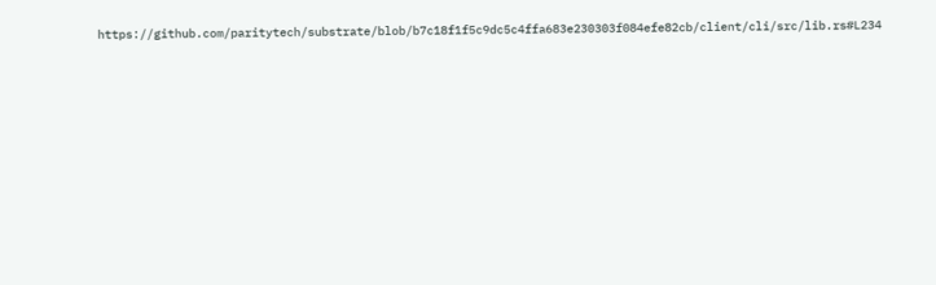https://github.com/paritytech/substrate/blob/b7c18f1f5c9dc5c4ffa683e230303f084efe82cb/client/cli/src/lib.rs#L234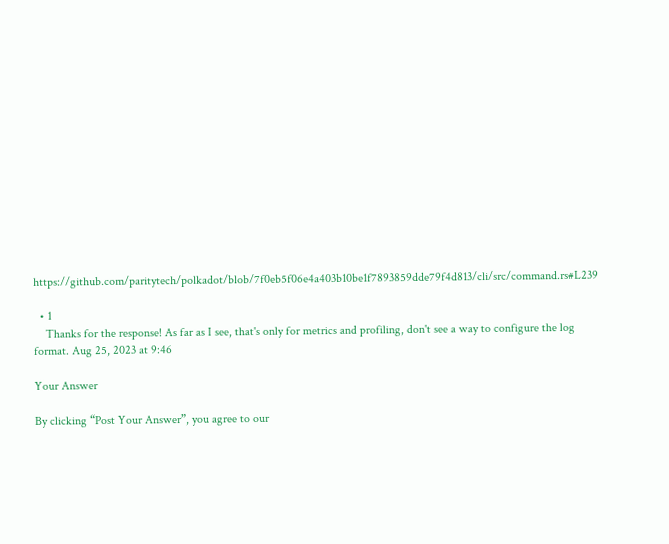https://github.com/paritytech/polkadot/blob/7f0eb5f06e4a403b10be1f7893859dde79f4d813/cli/src/command.rs#L239

  • 1
    Thanks for the response! As far as I see, that's only for metrics and profiling, don't see a way to configure the log format. Aug 25, 2023 at 9:46

Your Answer

By clicking “Post Your Answer”, you agree to our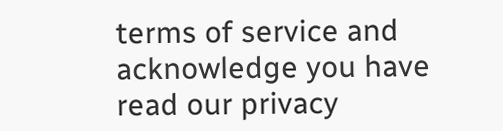terms of service and acknowledge you have read our privacy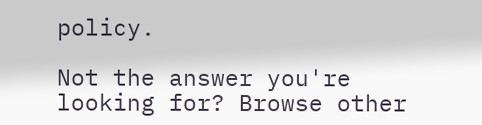policy.

Not the answer you're looking for? Browse other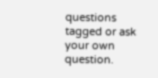questions tagged or ask your own question.